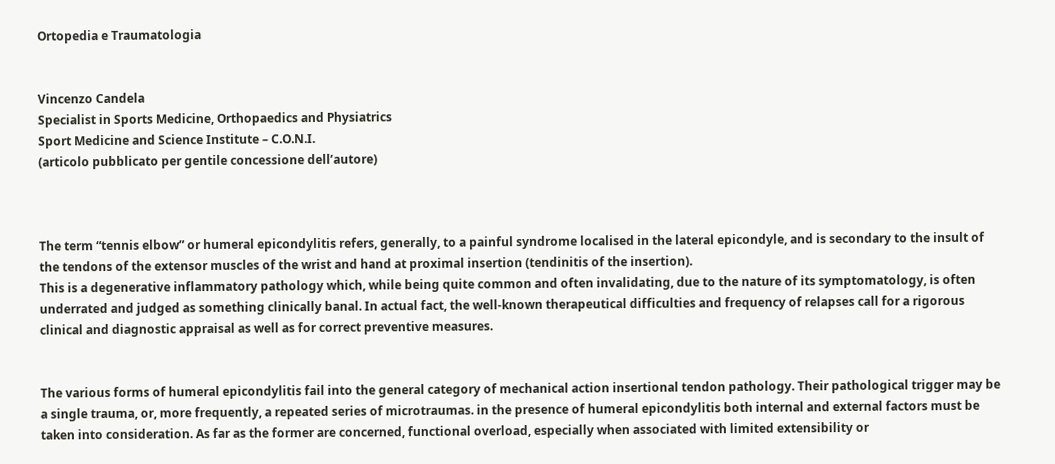Ortopedia e Traumatologia


Vincenzo Candela
Specialist in Sports Medicine, Orthopaedics and Physiatrics
Sport Medicine and Science Institute – C.O.N.I.
(articolo pubblicato per gentile concessione dell’autore)



The term “tennis elbow” or humeral epicondylitis refers, generally, to a painful syndrome localised in the lateral epicondyle, and is secondary to the insult of the tendons of the extensor muscles of the wrist and hand at proximal insertion (tendinitis of the insertion).
This is a degenerative inflammatory pathology which, while being quite common and often invalidating, due to the nature of its symptomatology, is often underrated and judged as something clinically banal. In actual fact, the well-known therapeutical difficulties and frequency of relapses call for a rigorous clinical and diagnostic appraisal as well as for correct preventive measures.


The various forms of humeral epicondylitis fail into the general category of mechanical action insertional tendon pathology. Their pathological trigger may be a single trauma, or, more frequently, a repeated series of microtraumas. in the presence of humeral epicondylitis both internal and external factors must be taken into consideration. As far as the former are concerned, functional overload, especially when associated with limited extensibility or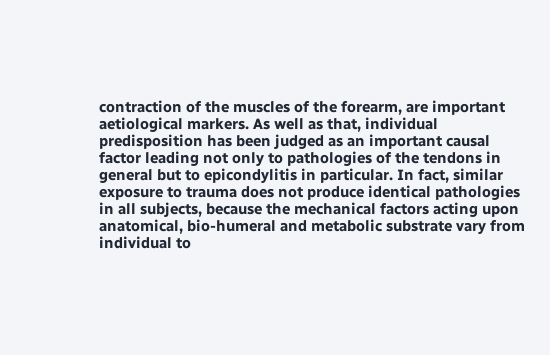contraction of the muscles of the forearm, are important aetiological markers. As well as that, individual predisposition has been judged as an important causal factor leading not only to pathologies of the tendons in general but to epicondylitis in particular. In fact, similar exposure to trauma does not produce identical pathologies in all subjects, because the mechanical factors acting upon anatomical, bio-humeral and metabolic substrate vary from individual to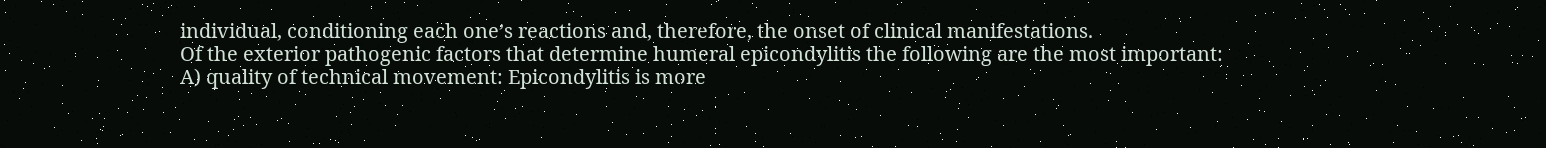individual, conditioning each one’s reactions and, therefore, the onset of clinical manifestations.
Of the exterior pathogenic factors that determine humeral epicondylitis the following are the most important:
A) quality of technical movement: Epicondylitis is more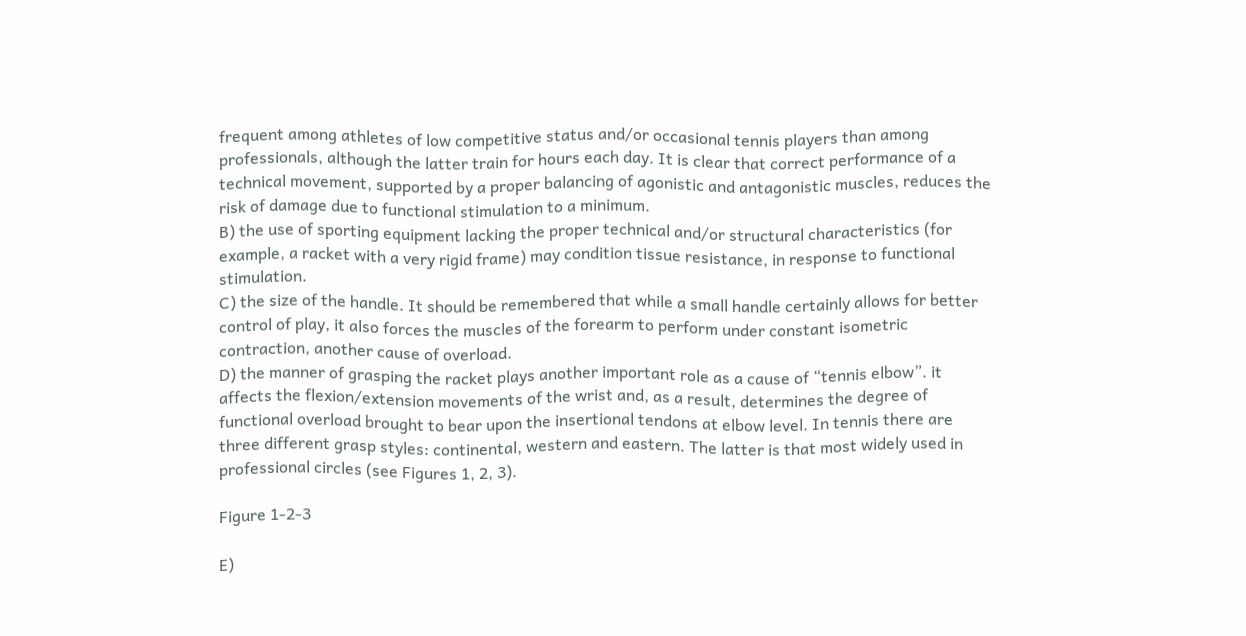frequent among athletes of low competitive status and/or occasional tennis players than among professionals, although the latter train for hours each day. It is clear that correct performance of a technical movement, supported by a proper balancing of agonistic and antagonistic muscles, reduces the risk of damage due to functional stimulation to a minimum.
B) the use of sporting equipment lacking the proper technical and/or structural characteristics (for example, a racket with a very rigid frame) may condition tissue resistance, in response to functional stimulation.
C) the size of the handle. It should be remembered that while a small handle certainly allows for better control of play, it also forces the muscles of the forearm to perform under constant isometric contraction, another cause of overload.
D) the manner of grasping the racket plays another important role as a cause of “tennis elbow”. it affects the flexion/extension movements of the wrist and, as a result, determines the degree of functional overload brought to bear upon the insertional tendons at elbow level. In tennis there are three different grasp styles: continental, western and eastern. The latter is that most widely used in professional circles (see Figures 1, 2, 3).

Figure 1-2-3

E)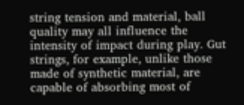string tension and material, ball quality may all influence the intensity of impact during play. Gut strings, for example, unlike those made of synthetic material, are capable of absorbing most of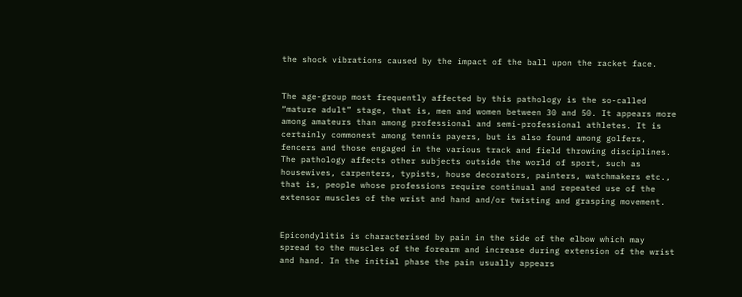the shock vibrations caused by the impact of the ball upon the racket face.


The age-group most frequently affected by this pathology is the so-called “mature adult” stage, that is, men and women between 30 and 50. It appears more among amateurs than among professional and semi-professional athletes. It is certainly commonest among tennis payers, but is also found among golfers, fencers and those engaged in the various track and field throwing disciplines. The pathology affects other subjects outside the world of sport, such as housewives, carpenters, typists, house decorators, painters, watchmakers etc., that is, people whose professions require continual and repeated use of the extensor muscles of the wrist and hand and/or twisting and grasping movement.


Epicondylitis is characterised by pain in the side of the elbow which may spread to the muscles of the forearm and increase during extension of the wrist and hand. In the initial phase the pain usually appears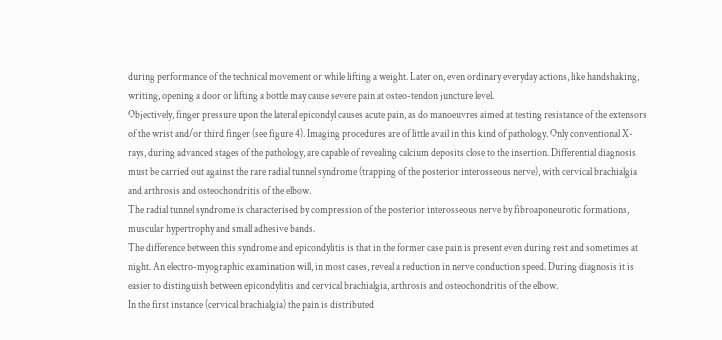during performance of the technical movement or while lifting a weight. Later on, even ordinary everyday actions, like handshaking, writing, opening a door or lifting a bottle may cause severe pain at osteo-tendon juncture level.
Objectively, finger pressure upon the lateral epicondyl causes acute pain, as do manoeuvres aimed at testing resistance of the extensors of the wrist and/or third finger (see figure 4). Imaging procedures are of little avail in this kind of pathology. Only conventional X-rays, during advanced stages of the pathology, are capable of revealing calcium deposits close to the insertion. Differential diagnosis must be carried out against the rare radial tunnel syndrome (trapping of the posterior interosseous nerve), with cervical brachialgia and arthrosis and osteochondritis of the elbow.
The radial tunnel syndrome is characterised by compression of the posterior interosseous nerve by fibroaponeurotic formations, muscular hypertrophy and small adhesive bands.
The difference between this syndrome and epicondylitis is that in the former case pain is present even during rest and sometimes at night. An electro-myographic examination will, in most cases, reveal a reduction in nerve conduction speed. During diagnosis it is easier to distinguish between epicondylitis and cervical brachialgia, arthrosis and osteochondritis of the elbow.
In the first instance (cervical brachialgia) the pain is distributed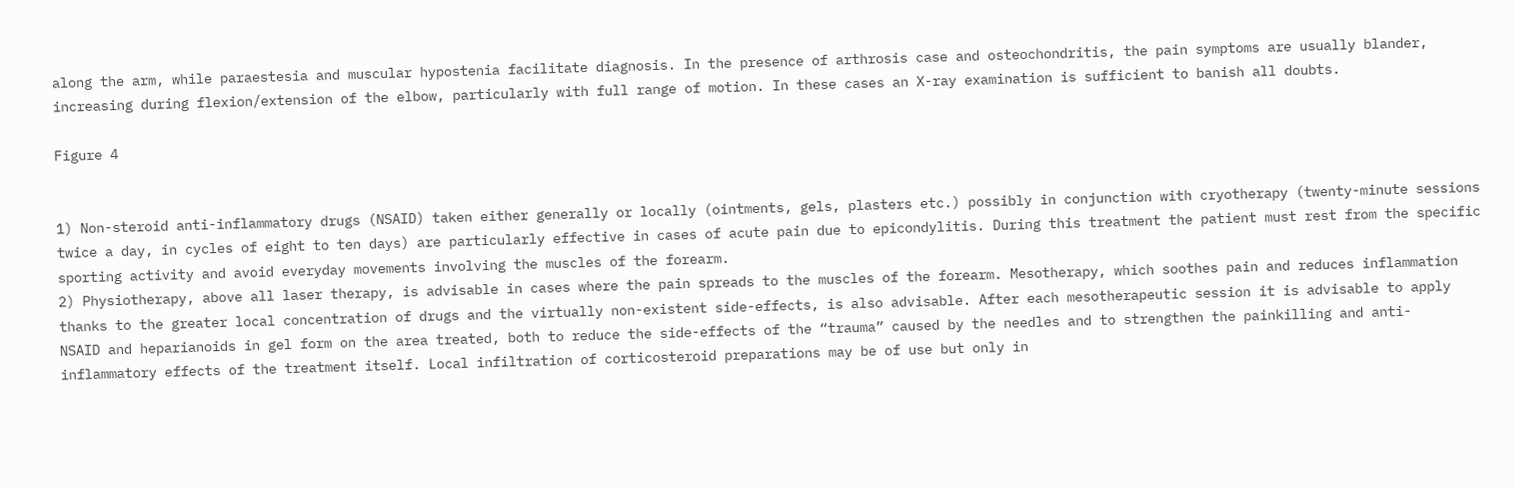along the arm, while paraestesia and muscular hypostenia facilitate diagnosis. In the presence of arthrosis case and osteochondritis, the pain symptoms are usually blander, increasing during flexion/extension of the elbow, particularly with full range of motion. In these cases an X-ray examination is sufficient to banish all doubts.

Figure 4


1) Non-steroid anti-inflammatory drugs (NSAID) taken either generally or locally (ointments, gels, plasters etc.) possibly in conjunction with cryotherapy (twenty-minute sessions twice a day, in cycles of eight to ten days) are particularly effective in cases of acute pain due to epicondylitis. During this treatment the patient must rest from the specific sporting activity and avoid everyday movements involving the muscles of the forearm.
2) Physiotherapy, above all laser therapy, is advisable in cases where the pain spreads to the muscles of the forearm. Mesotherapy, which soothes pain and reduces inflammation thanks to the greater local concentration of drugs and the virtually non-existent side-effects, is also advisable. After each mesotherapeutic session it is advisable to apply NSAID and heparianoids in gel form on the area treated, both to reduce the side-effects of the “trauma” caused by the needles and to strengthen the painkilling and anti-inflammatory effects of the treatment itself. Local infiltration of corticosteroid preparations may be of use but only in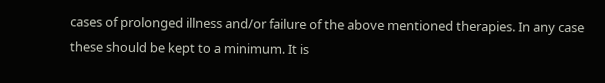cases of prolonged illness and/or failure of the above mentioned therapies. In any case these should be kept to a minimum. It is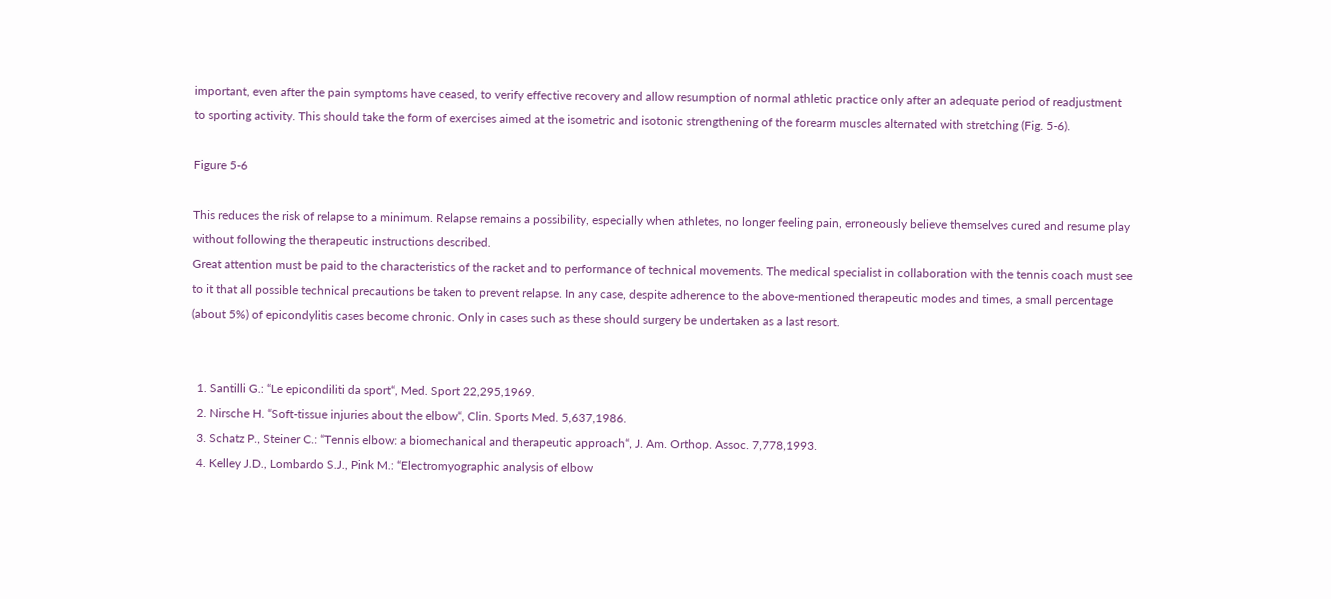important, even after the pain symptoms have ceased, to verify effective recovery and allow resumption of normal athletic practice only after an adequate period of readjustment to sporting activity. This should take the form of exercises aimed at the isometric and isotonic strengthening of the forearm muscles alternated with stretching (Fig. 5-6).

Figure 5-6

This reduces the risk of relapse to a minimum. Relapse remains a possibility, especially when athletes, no longer feeling pain, erroneously believe themselves cured and resume play without following the therapeutic instructions described.
Great attention must be paid to the characteristics of the racket and to performance of technical movements. The medical specialist in collaboration with the tennis coach must see to it that all possible technical precautions be taken to prevent relapse. In any case, despite adherence to the above-mentioned therapeutic modes and times, a small percentage (about 5%) of epicondylitis cases become chronic. Only in cases such as these should surgery be undertaken as a last resort.


  1. Santilli G.: “Le epicondiliti da sport“, Med. Sport 22,295,1969.
  2. Nirsche H. “Soft-tissue injuries about the elbow“, Clin. Sports Med. 5,637,1986.
  3. Schatz P., Steiner C.: “Tennis elbow: a biomechanical and therapeutic approach“, J. Am. Orthop. Assoc. 7,778,1993.
  4. Kelley J.D., Lombardo S.J., Pink M.: “Electromyographic analysis of elbow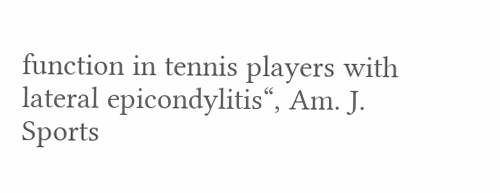function in tennis players with lateral epicondylitis“, Am. J. Sports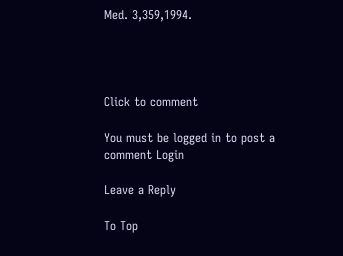Med. 3,359,1994.




Click to comment

You must be logged in to post a comment Login

Leave a Reply

To Top